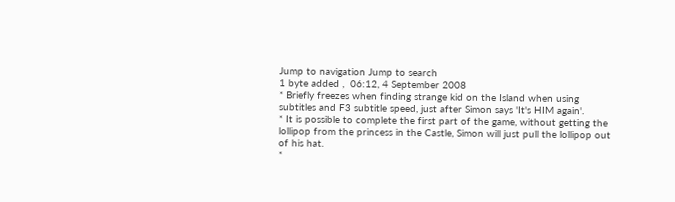Jump to navigation Jump to search
1 byte added ,  06:12, 4 September 2008
* Briefly freezes when finding strange kid on the Island when using subtitles and F3 subtitle speed, just after Simon says 'It's HIM again'.
* It is possible to complete the first part of the game, without getting the lollipop from the princess in the Castle, Simon will just pull the lollipop out of his hat.
*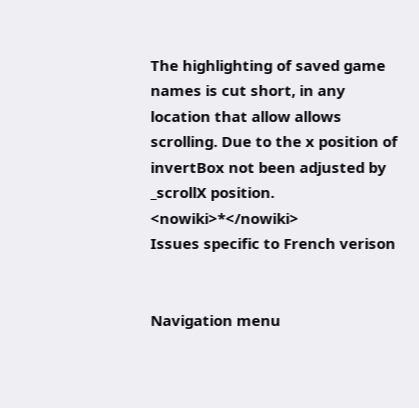The highlighting of saved game names is cut short, in any location that allow allows scrolling. Due to the x position of invertBox not been adjusted by _scrollX position. <nowiki>*</nowiki>
Issues specific to French verison


Navigation menu